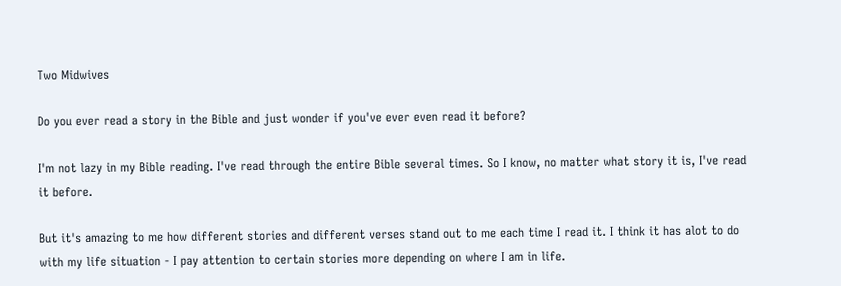Two Midwives

Do you ever read a story in the Bible and just wonder if you've ever even read it before?

I'm not lazy in my Bible reading. I've read through the entire Bible several times. So I know, no matter what story it is, I've read it before.

But it's amazing to me how different stories and different verses stand out to me each time I read it. I think it has alot to do with my life situation - I pay attention to certain stories more depending on where I am in life.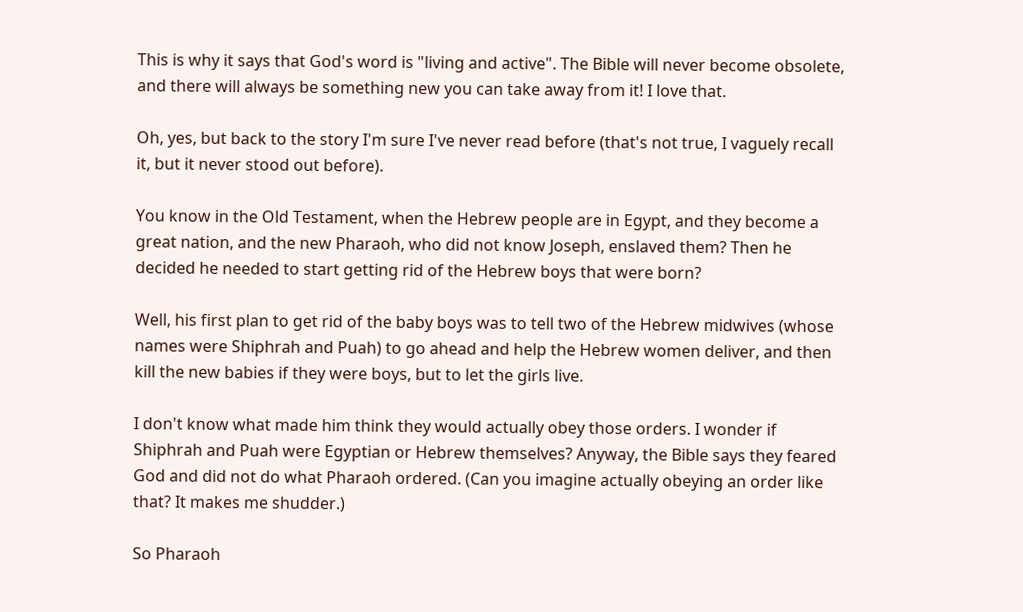This is why it says that God's word is "living and active". The Bible will never become obsolete, and there will always be something new you can take away from it! I love that.

Oh, yes, but back to the story I'm sure I've never read before (that's not true, I vaguely recall it, but it never stood out before).

You know in the Old Testament, when the Hebrew people are in Egypt, and they become a great nation, and the new Pharaoh, who did not know Joseph, enslaved them? Then he decided he needed to start getting rid of the Hebrew boys that were born?

Well, his first plan to get rid of the baby boys was to tell two of the Hebrew midwives (whose names were Shiphrah and Puah) to go ahead and help the Hebrew women deliver, and then kill the new babies if they were boys, but to let the girls live.

I don't know what made him think they would actually obey those orders. I wonder if Shiphrah and Puah were Egyptian or Hebrew themselves? Anyway, the Bible says they feared God and did not do what Pharaoh ordered. (Can you imagine actually obeying an order like that? It makes me shudder.)

So Pharaoh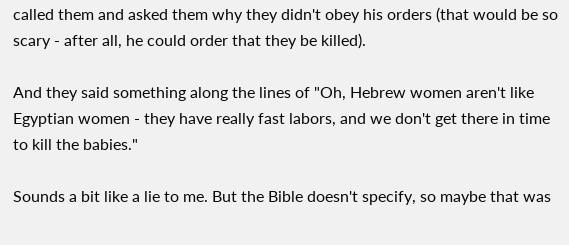called them and asked them why they didn't obey his orders (that would be so scary - after all, he could order that they be killed).

And they said something along the lines of "Oh, Hebrew women aren't like Egyptian women - they have really fast labors, and we don't get there in time to kill the babies."

Sounds a bit like a lie to me. But the Bible doesn't specify, so maybe that was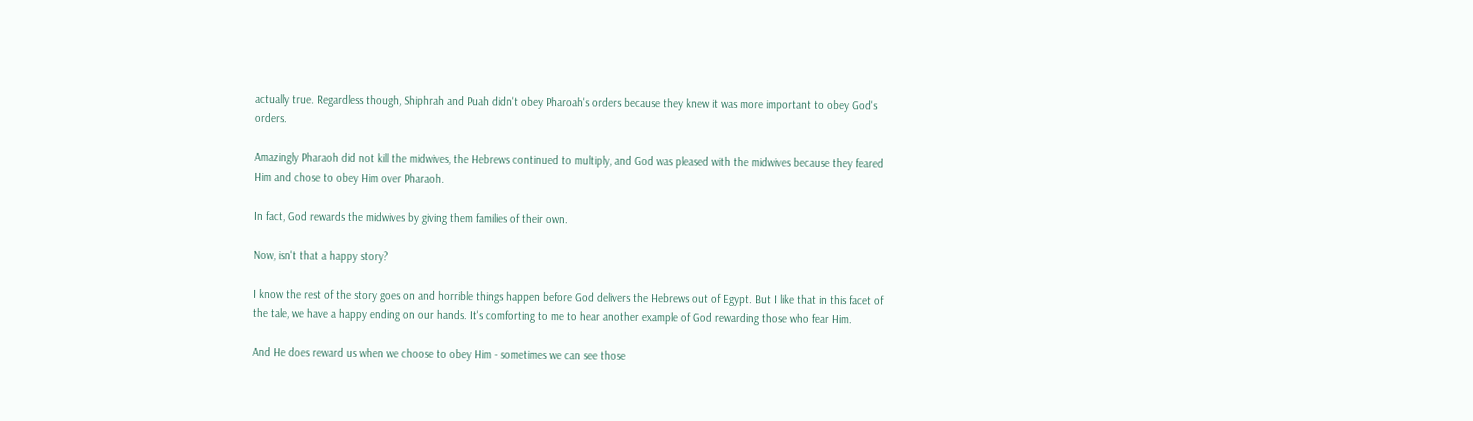actually true. Regardless though, Shiphrah and Puah didn't obey Pharoah's orders because they knew it was more important to obey God's orders.

Amazingly Pharaoh did not kill the midwives, the Hebrews continued to multiply, and God was pleased with the midwives because they feared Him and chose to obey Him over Pharaoh.

In fact, God rewards the midwives by giving them families of their own.

Now, isn't that a happy story?

I know the rest of the story goes on and horrible things happen before God delivers the Hebrews out of Egypt. But I like that in this facet of the tale, we have a happy ending on our hands. It's comforting to me to hear another example of God rewarding those who fear Him.

And He does reward us when we choose to obey Him - sometimes we can see those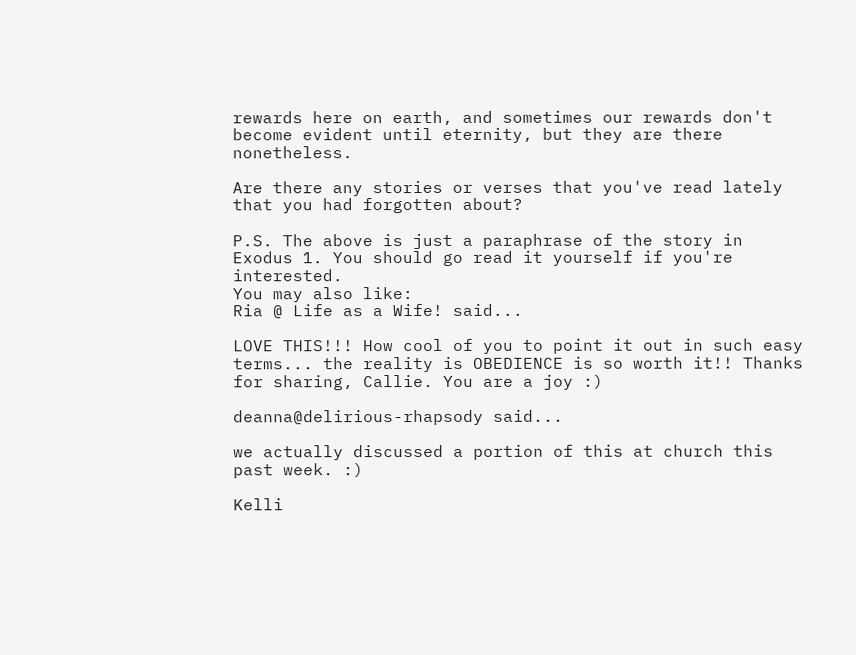rewards here on earth, and sometimes our rewards don't become evident until eternity, but they are there nonetheless.

Are there any stories or verses that you've read lately that you had forgotten about?

P.S. The above is just a paraphrase of the story in Exodus 1. You should go read it yourself if you're interested.
You may also like:
Ria @ Life as a Wife! said...

LOVE THIS!!! How cool of you to point it out in such easy terms... the reality is OBEDIENCE is so worth it!! Thanks for sharing, Callie. You are a joy :)

deanna@delirious-rhapsody said...

we actually discussed a portion of this at church this past week. :)

Kelli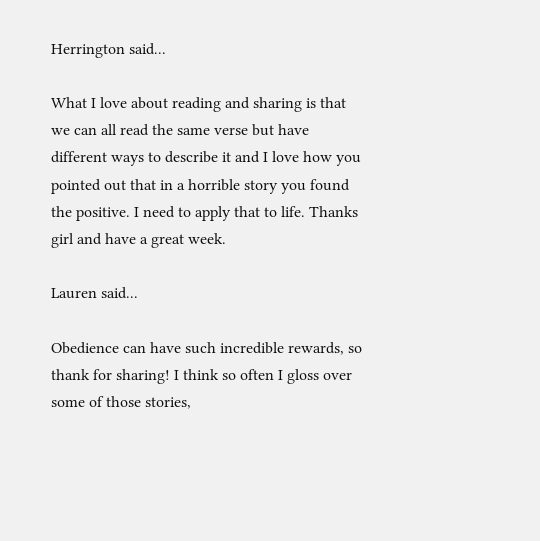Herrington said...

What I love about reading and sharing is that we can all read the same verse but have different ways to describe it and I love how you pointed out that in a horrible story you found the positive. I need to apply that to life. Thanks girl and have a great week.

Lauren said...

Obedience can have such incredible rewards, so thank for sharing! I think so often I gloss over some of those stories,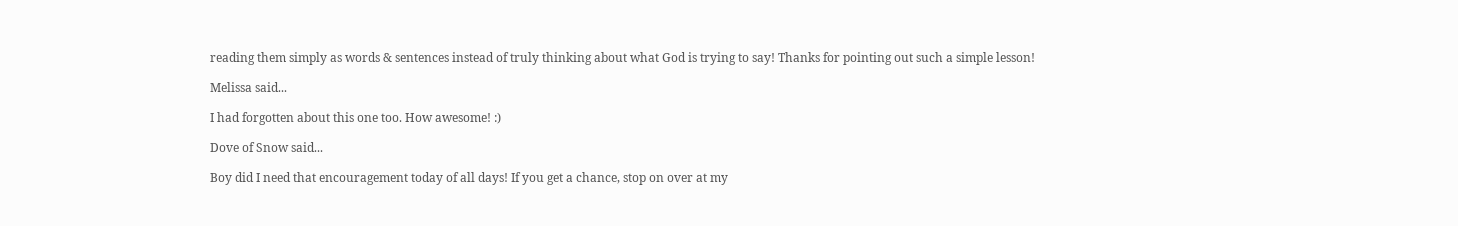reading them simply as words & sentences instead of truly thinking about what God is trying to say! Thanks for pointing out such a simple lesson!

Melissa said...

I had forgotten about this one too. How awesome! :)

Dove of Snow said...

Boy did I need that encouragement today of all days! If you get a chance, stop on over at my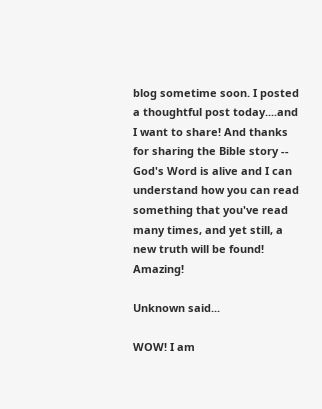blog sometime soon. I posted a thoughtful post today....and I want to share! And thanks for sharing the Bible story -- God's Word is alive and I can understand how you can read something that you've read many times, and yet still, a new truth will be found! Amazing!

Unknown said...

WOW! I am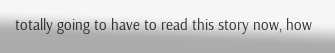totally going to have to read this story now, how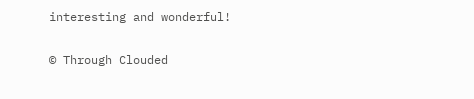interesting and wonderful!

© Through Clouded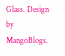Glass. Design by MangoBlogs.